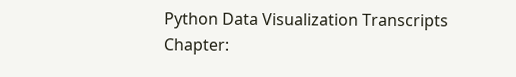Python Data Visualization Transcripts
Chapter: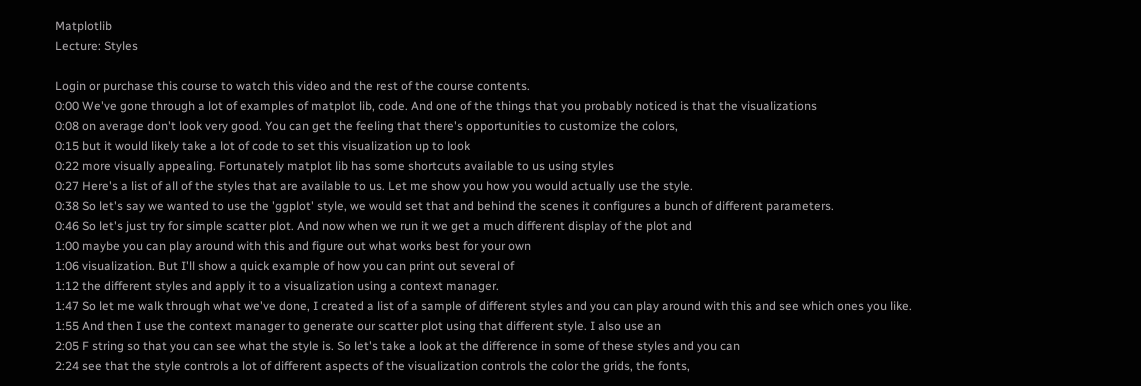Matplotlib
Lecture: Styles

Login or purchase this course to watch this video and the rest of the course contents.
0:00 We've gone through a lot of examples of matplot lib, code. And one of the things that you probably noticed is that the visualizations
0:08 on average don't look very good. You can get the feeling that there's opportunities to customize the colors,
0:15 but it would likely take a lot of code to set this visualization up to look
0:22 more visually appealing. Fortunately matplot lib has some shortcuts available to us using styles
0:27 Here's a list of all of the styles that are available to us. Let me show you how you would actually use the style.
0:38 So let's say we wanted to use the 'ggplot' style, we would set that and behind the scenes it configures a bunch of different parameters.
0:46 So let's just try for simple scatter plot. And now when we run it we get a much different display of the plot and
1:00 maybe you can play around with this and figure out what works best for your own
1:06 visualization. But I'll show a quick example of how you can print out several of
1:12 the different styles and apply it to a visualization using a context manager.
1:47 So let me walk through what we've done, I created a list of a sample of different styles and you can play around with this and see which ones you like.
1:55 And then I use the context manager to generate our scatter plot using that different style. I also use an
2:05 F string so that you can see what the style is. So let's take a look at the difference in some of these styles and you can
2:24 see that the style controls a lot of different aspects of the visualization controls the color the grids, the fonts,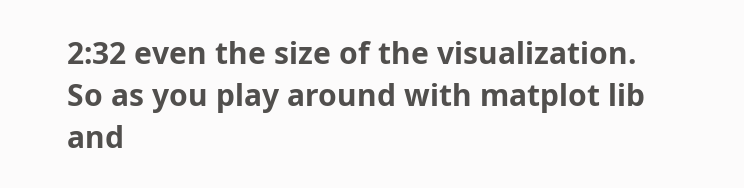2:32 even the size of the visualization. So as you play around with matplot lib and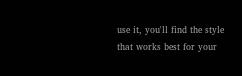use it, you'll find the style that works best for your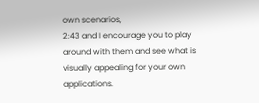own scenarios,
2:43 and I encourage you to play around with them and see what is visually appealing for your own applications.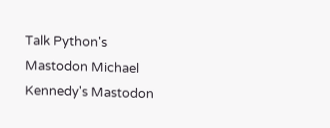Talk Python's Mastodon Michael Kennedy's Mastodon